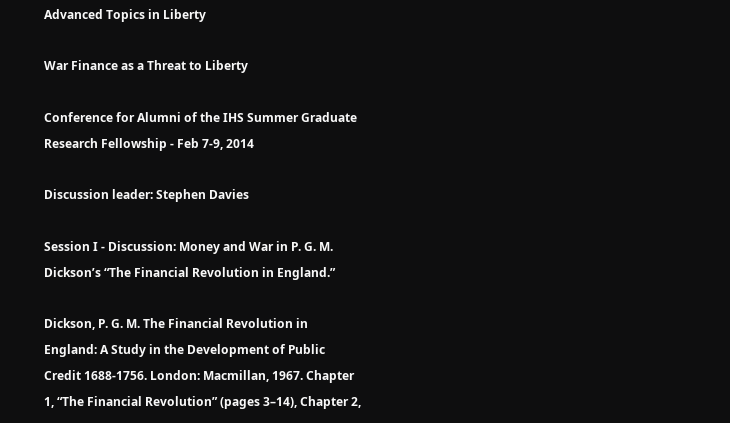Advanced Topics in Liberty

War Finance as a Threat to Liberty

Conference for Alumni of the IHS Summer Graduate Research Fellowship - Feb 7-9, 2014

Discussion leader: Stephen Davies

Session I - Discussion: Money and War in P. G. M. Dickson’s “The Financial Revolution in England.”

Dickson, P. G. M. The Financial Revolution in England: A Study in the Development of Public Credit 1688-1756. London: Macmillan, 1967. Chapter 1, “The Financial Revolution” (pages 3–14), Chapter 2,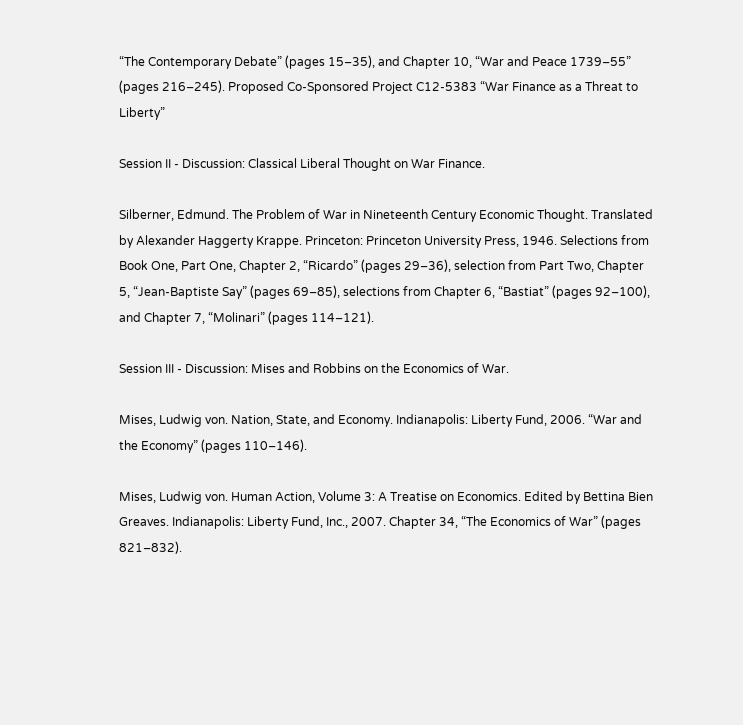“The Contemporary Debate” (pages 15–35), and Chapter 10, “War and Peace 1739–55” (pages 216–245). Proposed Co-Sponsored Project C12-5383 “War Finance as a Threat to Liberty”

Session II - Discussion: Classical Liberal Thought on War Finance.

Silberner, Edmund. The Problem of War in Nineteenth Century Economic Thought. Translated by Alexander Haggerty Krappe. Princeton: Princeton University Press, 1946. Selections from Book One, Part One, Chapter 2, “Ricardo” (pages 29–36), selection from Part Two, Chapter 5, “Jean-Baptiste Say” (pages 69–85), selections from Chapter 6, “Bastiat” (pages 92–100), and Chapter 7, “Molinari” (pages 114–121).

Session III - Discussion: Mises and Robbins on the Economics of War.

Mises, Ludwig von. Nation, State, and Economy. Indianapolis: Liberty Fund, 2006. “War and the Economy” (pages 110–146).

Mises, Ludwig von. Human Action, Volume 3: A Treatise on Economics. Edited by Bettina Bien Greaves. Indianapolis: Liberty Fund, Inc., 2007. Chapter 34, “The Economics of War” (pages 821–832).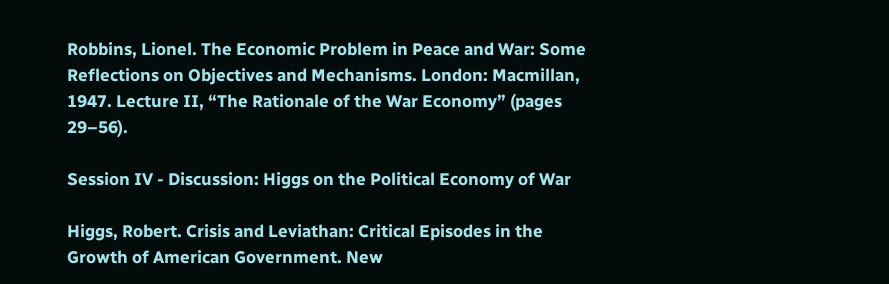Robbins, Lionel. The Economic Problem in Peace and War: Some Reflections on Objectives and Mechanisms. London: Macmillan, 1947. Lecture II, “The Rationale of the War Economy” (pages 29–56).

Session IV - Discussion: Higgs on the Political Economy of War

Higgs, Robert. Crisis and Leviathan: Critical Episodes in the Growth of American Government. New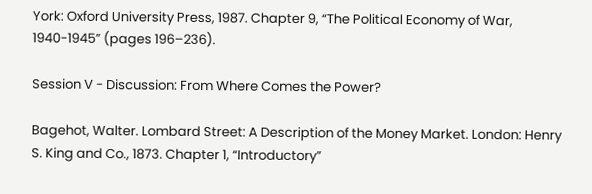York: Oxford University Press, 1987. Chapter 9, “The Political Economy of War, 1940-1945” (pages 196–236).

Session V - Discussion: From Where Comes the Power?

Bagehot, Walter. Lombard Street: A Description of the Money Market. London: Henry S. King and Co., 1873. Chapter 1, “Introductory”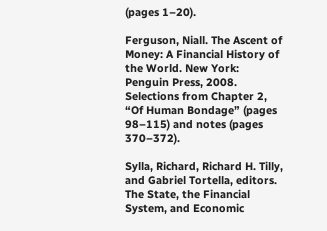(pages 1–20).

Ferguson, Niall. The Ascent of Money: A Financial History of the World. New York: Penguin Press, 2008. Selections from Chapter 2, “Of Human Bondage” (pages 98–115) and notes (pages 370–372).

Sylla, Richard, Richard H. Tilly, and Gabriel Tortella, editors. The State, the Financial System, and Economic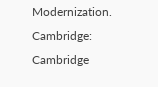Modernization. Cambridge: Cambridge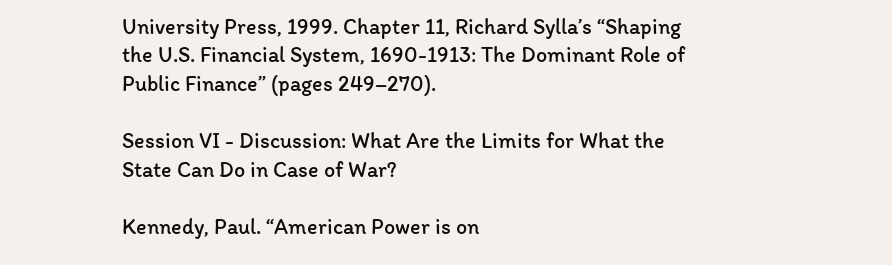University Press, 1999. Chapter 11, Richard Sylla’s “Shaping the U.S. Financial System, 1690-1913: The Dominant Role of Public Finance” (pages 249–270).

Session VI - Discussion: What Are the Limits for What the State Can Do in Case of War?

Kennedy, Paul. “American Power is on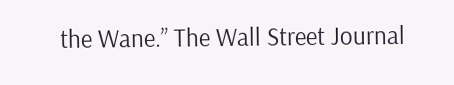the Wane.” The Wall Street Journal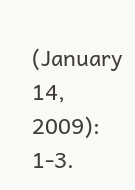(January 14, 2009): 1-3.